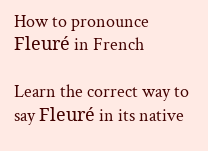How to pronounce Fleuré in French

Learn the correct way to say Fleuré in its native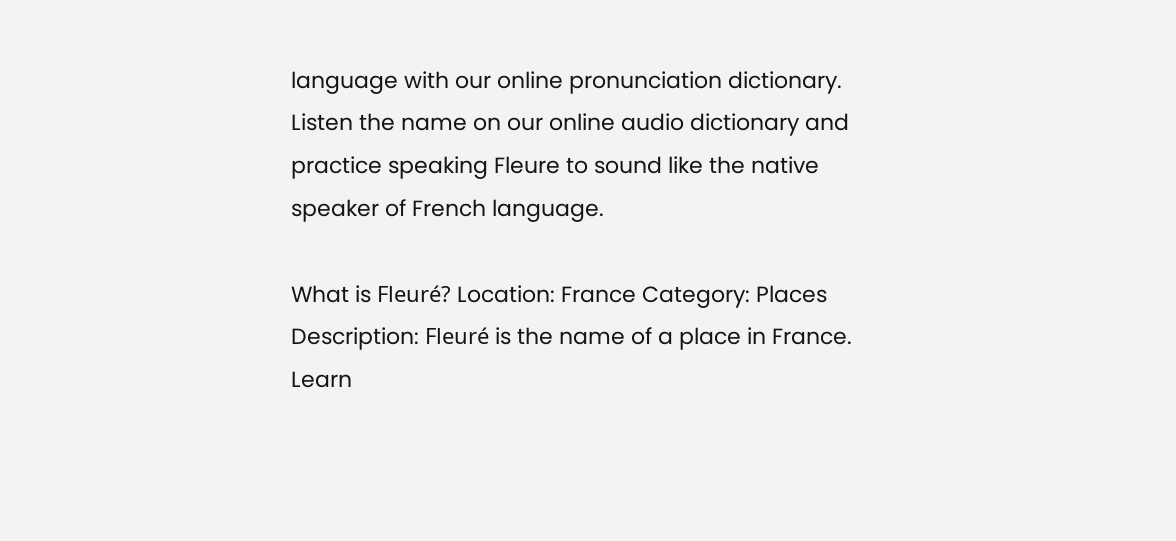language with our online pronunciation dictionary. Listen the name on our online audio dictionary and practice speaking Fleure to sound like the native speaker of French language.

What is Fleuré? Location: France Category: Places
Description: Fleuré is the name of a place in France.
Learn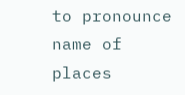to pronounce name of places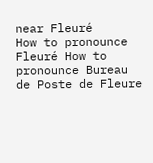near Fleuré
How to pronounce Fleuré How to pronounce Bureau de Poste de Fleure